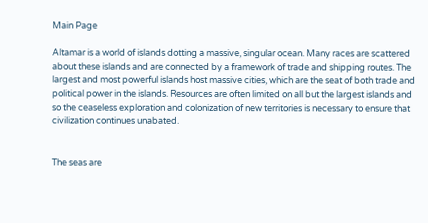Main Page

Altamar is a world of islands dotting a massive, singular ocean. Many races are scattered about these islands and are connected by a framework of trade and shipping routes. The largest and most powerful islands host massive cities, which are the seat of both trade and political power in the islands. Resources are often limited on all but the largest islands and so the ceaseless exploration and colonization of new territories is necessary to ensure that civilization continues unabated.


The seas are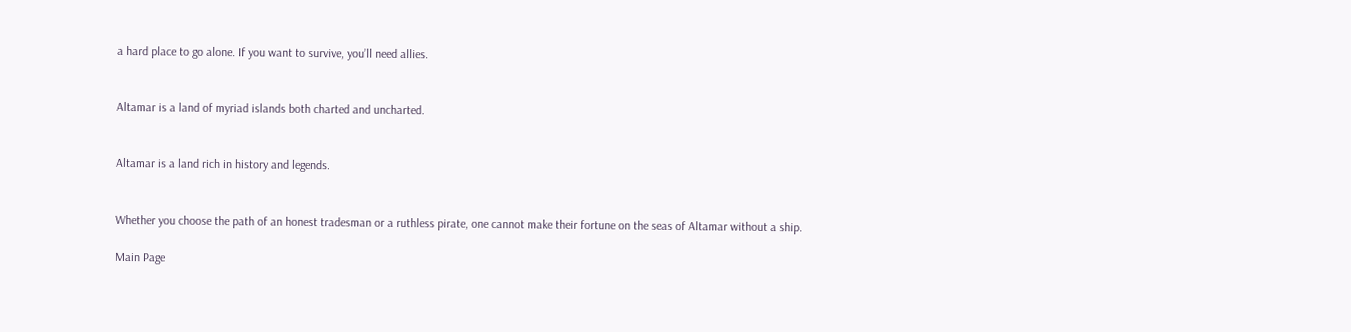a hard place to go alone. If you want to survive, you’ll need allies.


Altamar is a land of myriad islands both charted and uncharted.


Altamar is a land rich in history and legends.


Whether you choose the path of an honest tradesman or a ruthless pirate, one cannot make their fortune on the seas of Altamar without a ship.

Main Page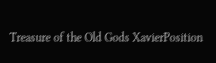Treasure of the Old Gods XavierPosition